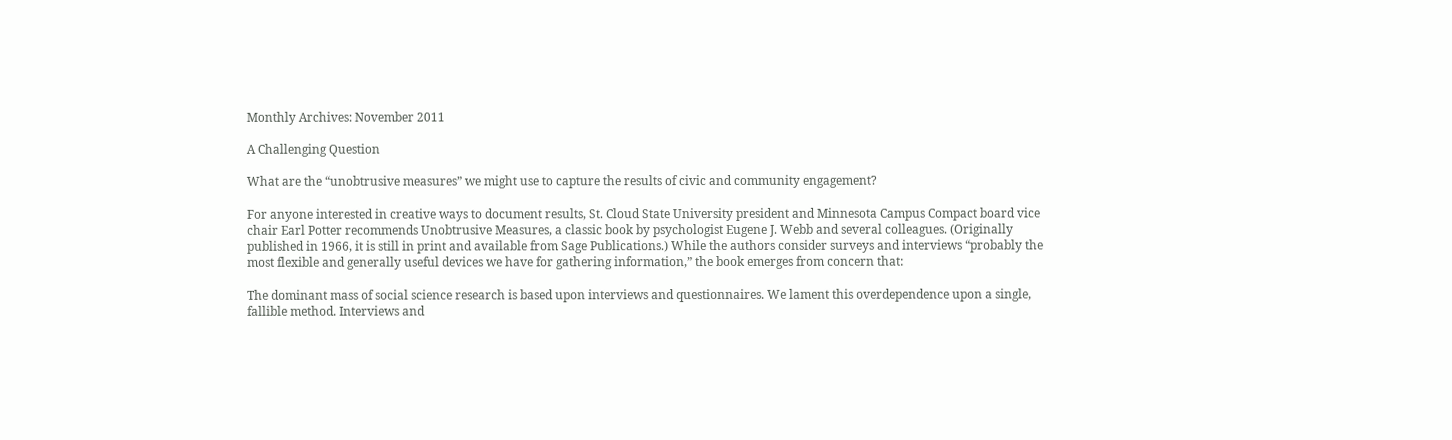Monthly Archives: November 2011

A Challenging Question

What are the “unobtrusive measures” we might use to capture the results of civic and community engagement?

For anyone interested in creative ways to document results, St. Cloud State University president and Minnesota Campus Compact board vice chair Earl Potter recommends Unobtrusive Measures, a classic book by psychologist Eugene J. Webb and several colleagues. (Originally published in 1966, it is still in print and available from Sage Publications.) While the authors consider surveys and interviews “probably the most flexible and generally useful devices we have for gathering information,” the book emerges from concern that:

The dominant mass of social science research is based upon interviews and questionnaires. We lament this overdependence upon a single, fallible method. Interviews and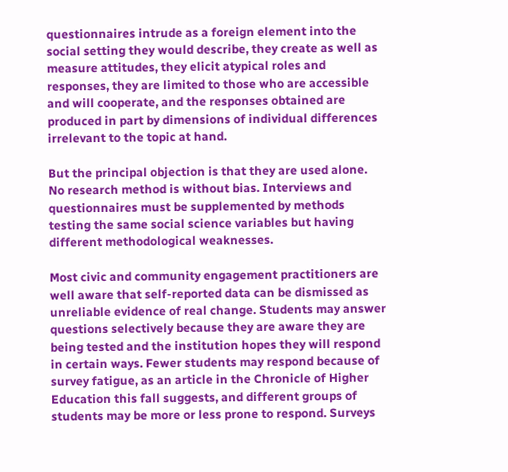questionnaires intrude as a foreign element into the social setting they would describe, they create as well as measure attitudes, they elicit atypical roles and responses, they are limited to those who are accessible and will cooperate, and the responses obtained are produced in part by dimensions of individual differences irrelevant to the topic at hand.

But the principal objection is that they are used alone. No research method is without bias. Interviews and questionnaires must be supplemented by methods testing the same social science variables but having different methodological weaknesses.

Most civic and community engagement practitioners are well aware that self-reported data can be dismissed as unreliable evidence of real change. Students may answer questions selectively because they are aware they are being tested and the institution hopes they will respond in certain ways. Fewer students may respond because of survey fatigue, as an article in the Chronicle of Higher Education this fall suggests, and different groups of students may be more or less prone to respond. Surveys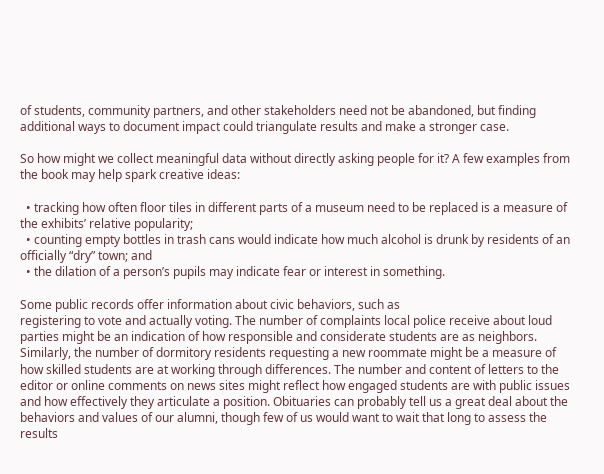of students, community partners, and other stakeholders need not be abandoned, but finding additional ways to document impact could triangulate results and make a stronger case.

So how might we collect meaningful data without directly asking people for it? A few examples from the book may help spark creative ideas:

  • tracking how often floor tiles in different parts of a museum need to be replaced is a measure of the exhibits’ relative popularity;
  • counting empty bottles in trash cans would indicate how much alcohol is drunk by residents of an officially “dry” town; and
  • the dilation of a person’s pupils may indicate fear or interest in something.

Some public records offer information about civic behaviors, such as
registering to vote and actually voting. The number of complaints local police receive about loud parties might be an indication of how responsible and considerate students are as neighbors. Similarly, the number of dormitory residents requesting a new roommate might be a measure of how skilled students are at working through differences. The number and content of letters to the editor or online comments on news sites might reflect how engaged students are with public issues and how effectively they articulate a position. Obituaries can probably tell us a great deal about the behaviors and values of our alumni, though few of us would want to wait that long to assess the results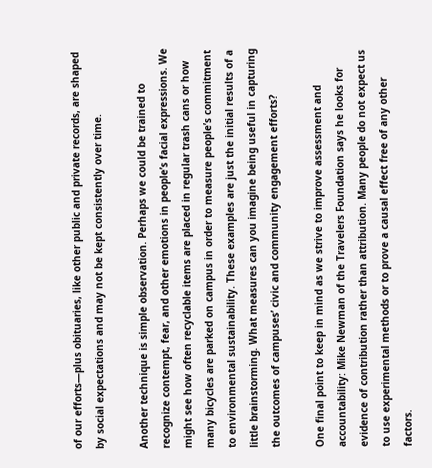of our efforts—plus obituaries, like other public and private records, are shaped by social expectations and may not be kept consistently over time.

Another technique is simple observation. Perhaps we could be trained to recognize contempt, fear, and other emotions in people’s facial expressions. We might see how often recyclable items are placed in regular trash cans or how many bicycles are parked on campus in order to measure people’s commitment to environmental sustainability. These examples are just the initial results of a little brainstorming. What measures can you imagine being useful in capturing the outcomes of campuses’ civic and community engagement efforts?

One final point to keep in mind as we strive to improve assessment and accountability: Mike Newman of the Travelers Foundation says he looks for evidence of contribution rather than attribution. Many people do not expect us to use experimental methods or to prove a causal effect free of any other factors.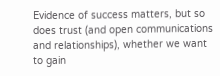Evidence of success matters, but so does trust (and open communications and relationships), whether we want to gain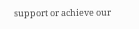support or achieve our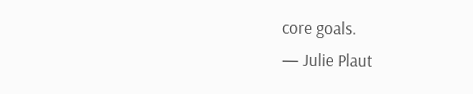core goals.
— Julie Plaut